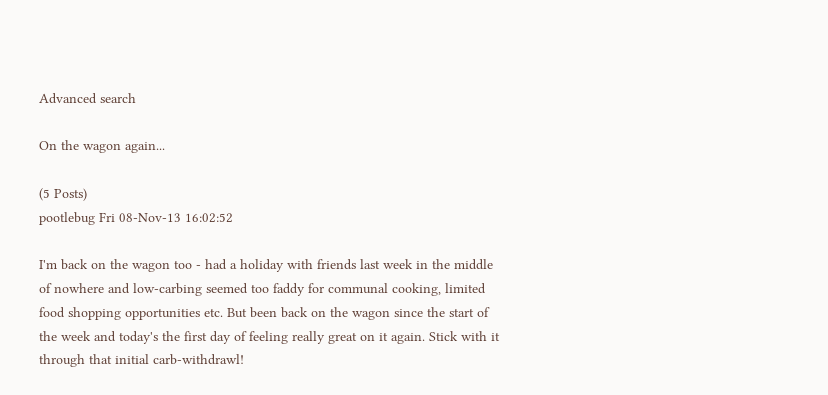Advanced search

On the wagon again...

(5 Posts)
pootlebug Fri 08-Nov-13 16:02:52

I'm back on the wagon too - had a holiday with friends last week in the middle of nowhere and low-carbing seemed too faddy for communal cooking, limited food shopping opportunities etc. But been back on the wagon since the start of the week and today's the first day of feeling really great on it again. Stick with it through that initial carb-withdrawl!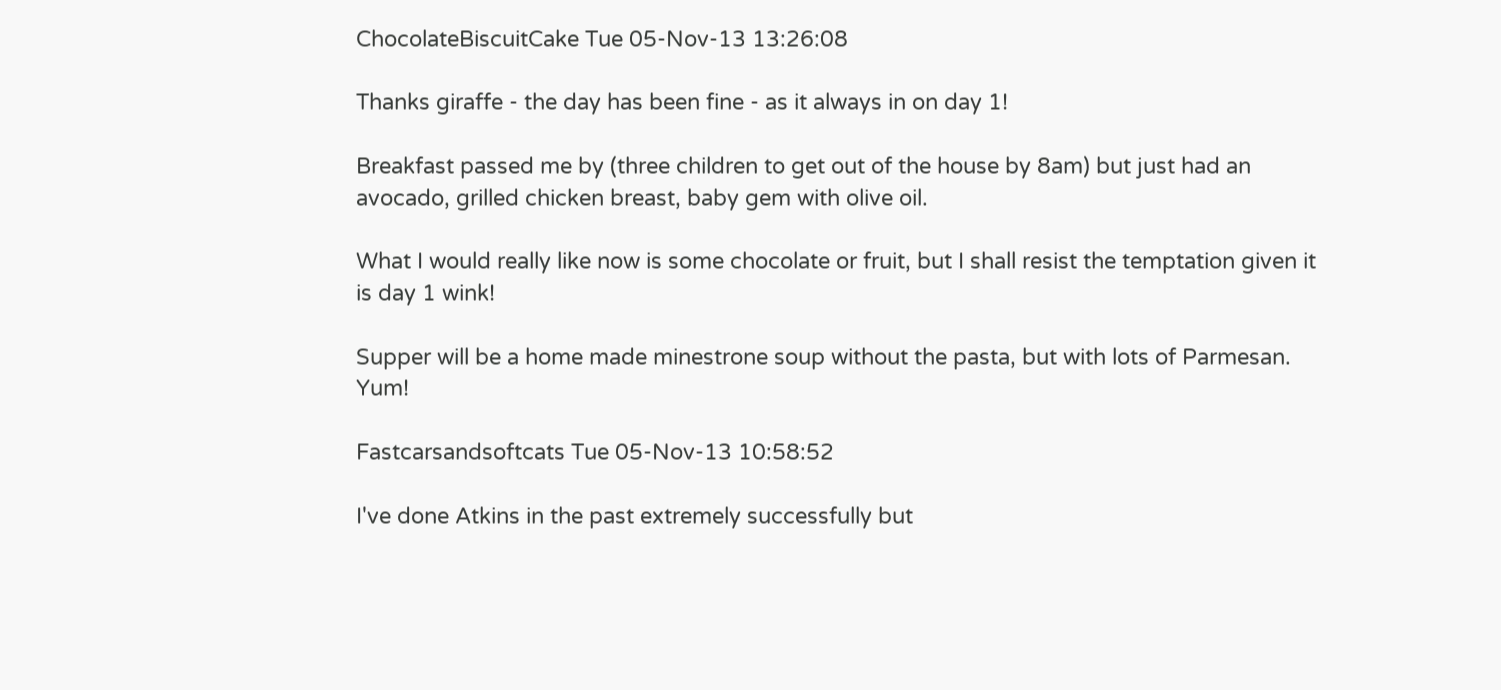ChocolateBiscuitCake Tue 05-Nov-13 13:26:08

Thanks giraffe - the day has been fine - as it always in on day 1!

Breakfast passed me by (three children to get out of the house by 8am) but just had an avocado, grilled chicken breast, baby gem with olive oil.

What I would really like now is some chocolate or fruit, but I shall resist the temptation given it is day 1 wink!

Supper will be a home made minestrone soup without the pasta, but with lots of Parmesan. Yum!

Fastcarsandsoftcats Tue 05-Nov-13 10:58:52

I've done Atkins in the past extremely successfully but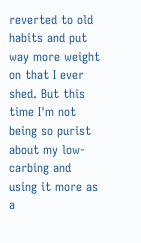reverted to old habits and put way more weight on that I ever shed. But this time I'm not being so purist about my low-carbing and using it more as a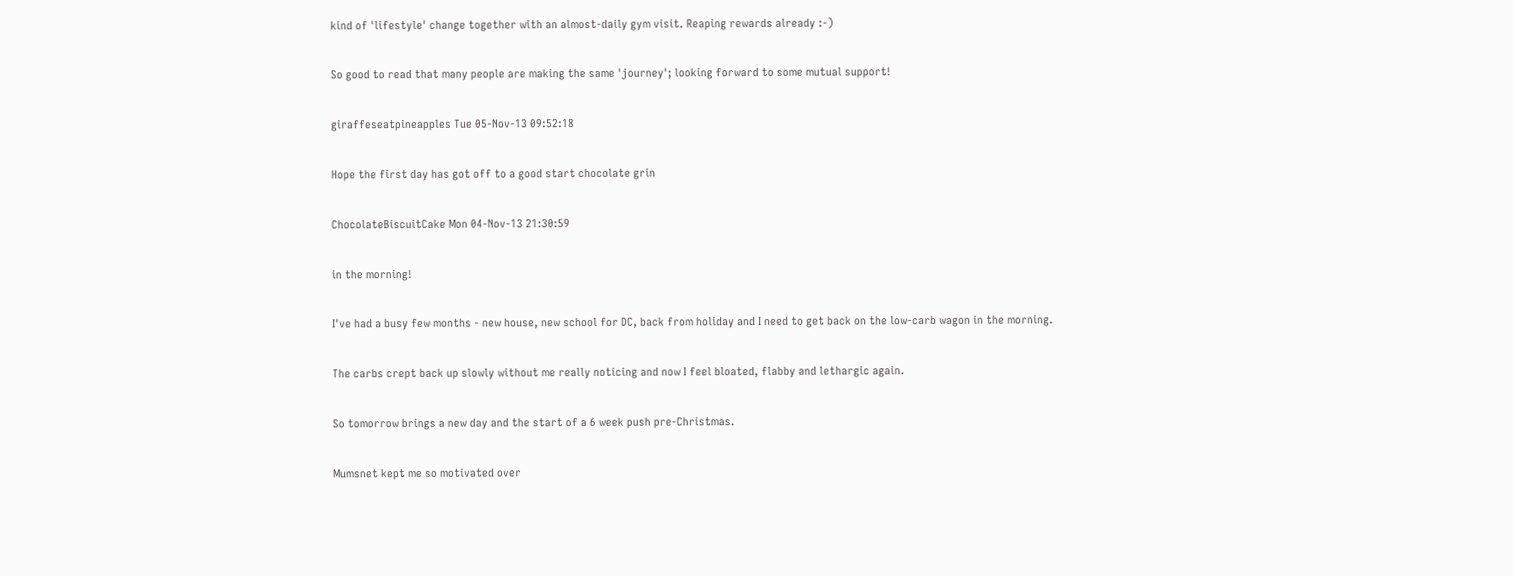kind of 'lifestyle' change together with an almost-daily gym visit. Reaping rewards already :-)

So good to read that many people are making the same 'journey'; looking forward to some mutual support!

giraffeseatpineapples Tue 05-Nov-13 09:52:18

Hope the first day has got off to a good start chocolate grin

ChocolateBiscuitCake Mon 04-Nov-13 21:30:59

in the morning!

I've had a busy few months - new house, new school for DC, back from holiday and I need to get back on the low-carb wagon in the morning.

The carbs crept back up slowly without me really noticing and now I feel bloated, flabby and lethargic again.

So tomorrow brings a new day and the start of a 6 week push pre-Christmas.

Mumsnet kept me so motivated over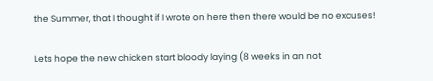the Summer, that I thought if I wrote on here then there would be no excuses!

Lets hope the new chicken start bloody laying (8 weeks in an not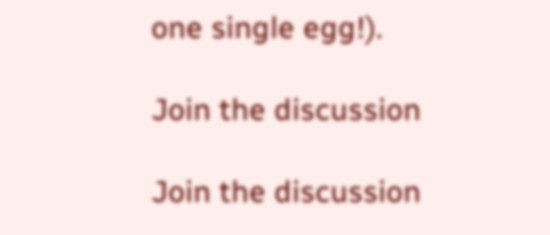one single egg!).

Join the discussion

Join the discussion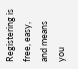Registering is free, easy, and means you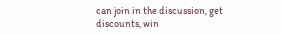can join in the discussion, get discounts, win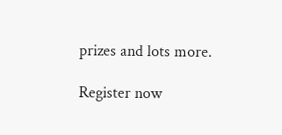prizes and lots more.

Register now